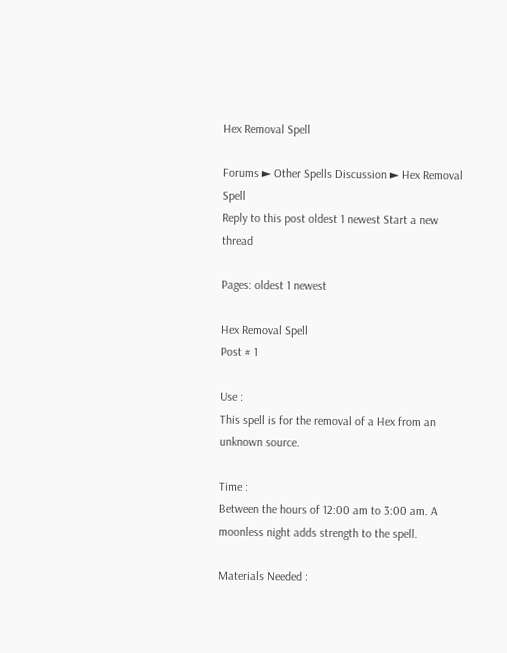Hex Removal Spell

Forums ► Other Spells Discussion ► Hex Removal Spell
Reply to this post oldest 1 newest Start a new thread

Pages: oldest 1 newest

Hex Removal Spell
Post # 1

Use :
This spell is for the removal of a Hex from an unknown source.

Time :
Between the hours of 12:00 am to 3:00 am. A moonless night adds strength to the spell.

Materials Needed :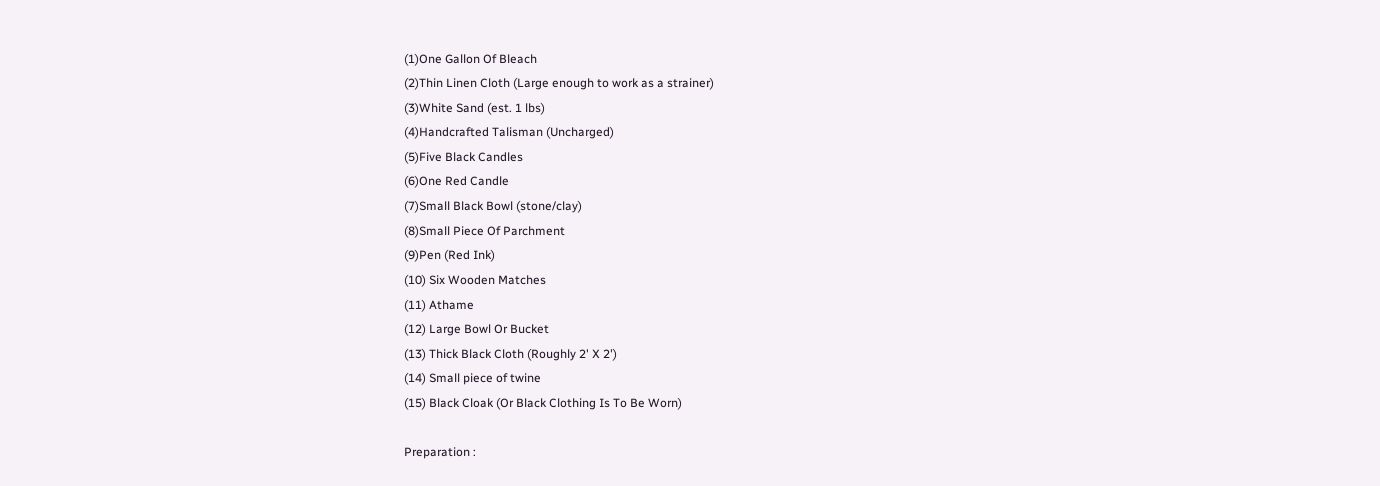(1)One Gallon Of Bleach
(2)Thin Linen Cloth (Large enough to work as a strainer)
(3)White Sand (est. 1 lbs)
(4)Handcrafted Talisman (Uncharged)
(5)Five Black Candles
(6)One Red Candle
(7)Small Black Bowl (stone/clay)
(8)Small Piece Of Parchment
(9)Pen (Red Ink)
(10) Six Wooden Matches
(11) Athame
(12) Large Bowl Or Bucket
(13) Thick Black Cloth (Roughly 2' X 2')
(14) Small piece of twine
(15) Black Cloak (Or Black Clothing Is To Be Worn)

Preparation :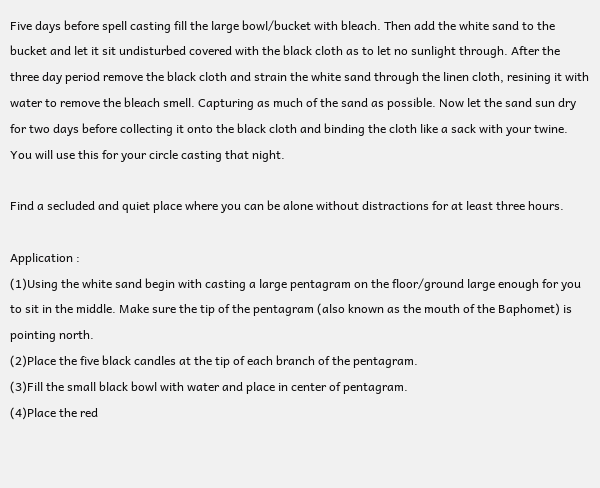Five days before spell casting fill the large bowl/bucket with bleach. Then add the white sand to the bucket and let it sit undisturbed covered with the black cloth as to let no sunlight through. After the three day period remove the black cloth and strain the white sand through the linen cloth, resining it with water to remove the bleach smell. Capturing as much of the sand as possible. Now let the sand sun dry for two days before collecting it onto the black cloth and binding the cloth like a sack with your twine. You will use this for your circle casting that night.

Find a secluded and quiet place where you can be alone without distractions for at least three hours.

Application :
(1)Using the white sand begin with casting a large pentagram on the floor/ground large enough for you to sit in the middle. Make sure the tip of the pentagram (also known as the mouth of the Baphomet) is pointing north.
(2)Place the five black candles at the tip of each branch of the pentagram.
(3)Fill the small black bowl with water and place in center of pentagram.
(4)Place the red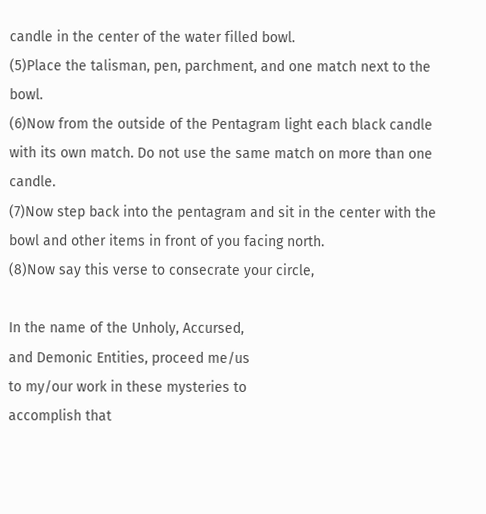candle in the center of the water filled bowl.
(5)Place the talisman, pen, parchment, and one match next to the bowl.
(6)Now from the outside of the Pentagram light each black candle with its own match. Do not use the same match on more than one candle.
(7)Now step back into the pentagram and sit in the center with the bowl and other items in front of you facing north.
(8)Now say this verse to consecrate your circle,

In the name of the Unholy, Accursed,
and Demonic Entities, proceed me/us
to my/our work in these mysteries to
accomplish that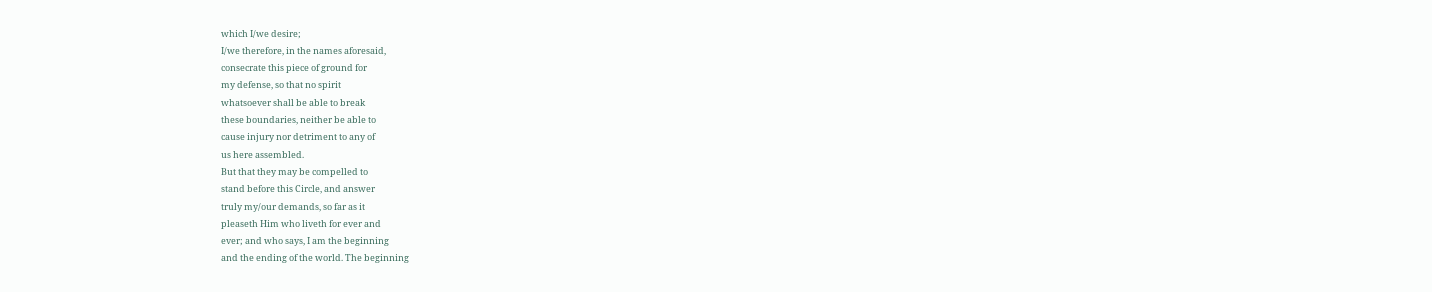which I/we desire;
I/we therefore, in the names aforesaid,
consecrate this piece of ground for
my defense, so that no spirit
whatsoever shall be able to break
these boundaries, neither be able to
cause injury nor detriment to any of
us here assembled.
But that they may be compelled to
stand before this Circle, and answer
truly my/our demands, so far as it
pleaseth Him who liveth for ever and
ever; and who says, I am the beginning
and the ending of the world. The beginning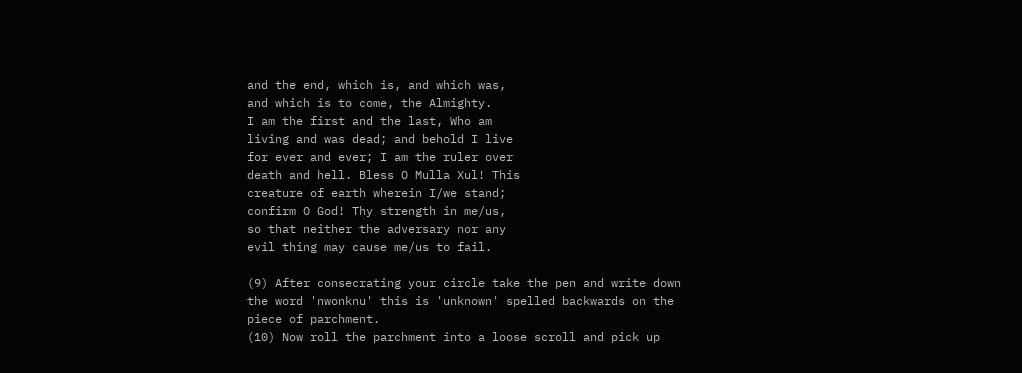and the end, which is, and which was,
and which is to come, the Almighty.
I am the first and the last, Who am
living and was dead; and behold I live
for ever and ever; I am the ruler over
death and hell. Bless O Mulla Xul! This
creature of earth wherein I/we stand;
confirm O God! Thy strength in me/us,
so that neither the adversary nor any
evil thing may cause me/us to fail.

(9) After consecrating your circle take the pen and write down the word 'nwonknu' this is 'unknown' spelled backwards on the piece of parchment.
(10) Now roll the parchment into a loose scroll and pick up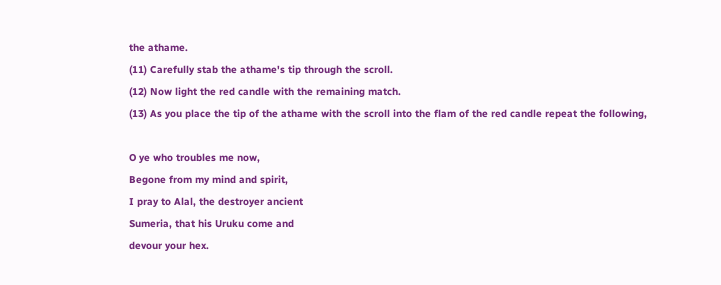the athame.
(11) Carefully stab the athame's tip through the scroll.
(12) Now light the red candle with the remaining match.
(13) As you place the tip of the athame with the scroll into the flam of the red candle repeat the following,

O ye who troubles me now,
Begone from my mind and spirit,
I pray to Alal, the destroyer ancient
Sumeria, that his Uruku come and
devour your hex.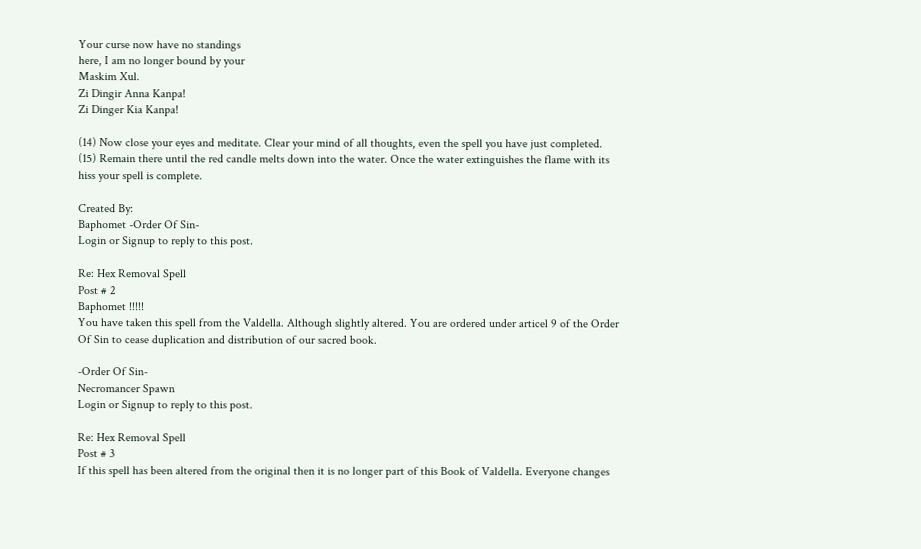Your curse now have no standings
here, I am no longer bound by your
Maskim Xul.
Zi Dingir Anna Kanpa!
Zi Dinger Kia Kanpa!

(14) Now close your eyes and meditate. Clear your mind of all thoughts, even the spell you have just completed.
(15) Remain there until the red candle melts down into the water. Once the water extinguishes the flame with its hiss your spell is complete.

Created By:
Baphomet -Order Of Sin-
Login or Signup to reply to this post.

Re: Hex Removal Spell
Post # 2
Baphomet !!!!!
You have taken this spell from the Valdella. Although slightly altered. You are ordered under articel 9 of the Order Of Sin to cease duplication and distribution of our sacred book.

-Order Of Sin-
Necromancer Spawn
Login or Signup to reply to this post.

Re: Hex Removal Spell
Post # 3
If this spell has been altered from the original then it is no longer part of this Book of Valdella. Everyone changes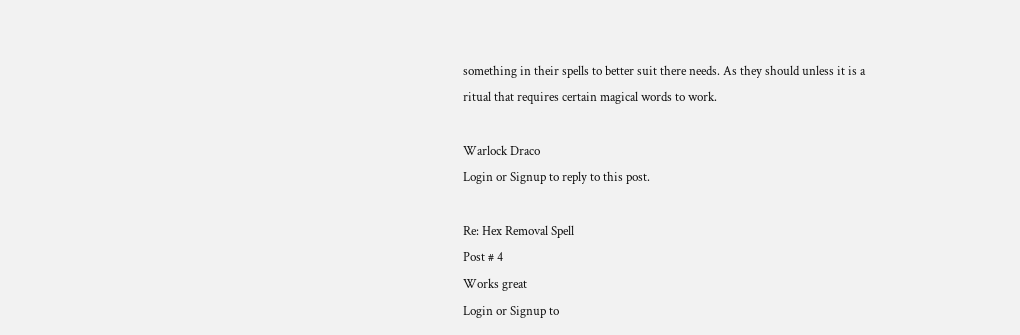something in their spells to better suit there needs. As they should unless it is a ritual that requires certain magical words to work.

Warlock Draco
Login or Signup to reply to this post.

Re: Hex Removal Spell
Post # 4
Works great
Login or Signup to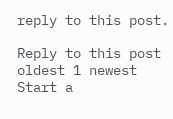reply to this post.

Reply to this post oldest 1 newest Start a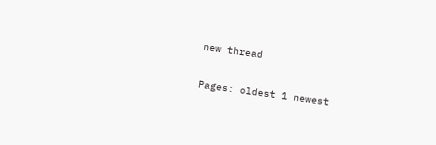new thread

Pages: oldest 1 newest